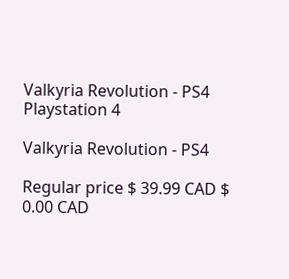Valkyria Revolution - PS4
Playstation 4

Valkyria Revolution - PS4

Regular price $ 39.99 CAD $ 0.00 CAD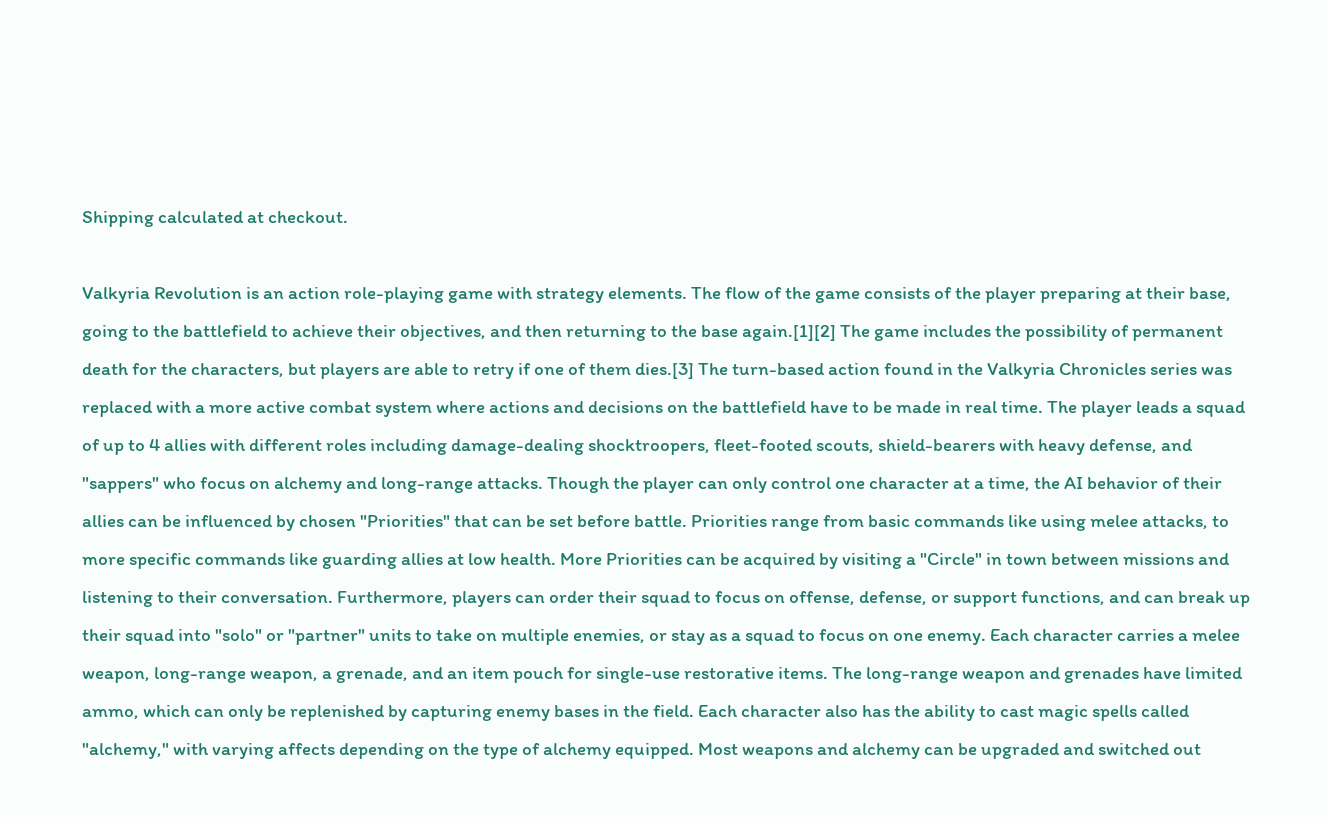Shipping calculated at checkout.

Valkyria Revolution is an action role-playing game with strategy elements. The flow of the game consists of the player preparing at their base, going to the battlefield to achieve their objectives, and then returning to the base again.[1][2] The game includes the possibility of permanent death for the characters, but players are able to retry if one of them dies.[3] The turn-based action found in the Valkyria Chronicles series was replaced with a more active combat system where actions and decisions on the battlefield have to be made in real time. The player leads a squad of up to 4 allies with different roles including damage-dealing shocktroopers, fleet-footed scouts, shield-bearers with heavy defense, and "sappers" who focus on alchemy and long-range attacks. Though the player can only control one character at a time, the AI behavior of their allies can be influenced by chosen "Priorities" that can be set before battle. Priorities range from basic commands like using melee attacks, to more specific commands like guarding allies at low health. More Priorities can be acquired by visiting a "Circle" in town between missions and listening to their conversation. Furthermore, players can order their squad to focus on offense, defense, or support functions, and can break up their squad into "solo" or "partner" units to take on multiple enemies, or stay as a squad to focus on one enemy. Each character carries a melee weapon, long-range weapon, a grenade, and an item pouch for single-use restorative items. The long-range weapon and grenades have limited ammo, which can only be replenished by capturing enemy bases in the field. Each character also has the ability to cast magic spells called "alchemy," with varying affects depending on the type of alchemy equipped. Most weapons and alchemy can be upgraded and switched out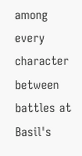among every character between battles at Basil's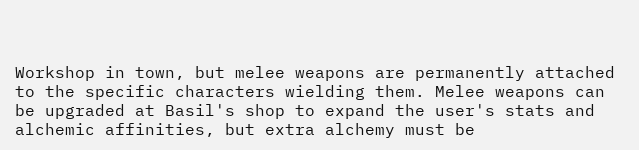Workshop in town, but melee weapons are permanently attached to the specific characters wielding them. Melee weapons can be upgraded at Basil's shop to expand the user's stats and alchemic affinities, but extra alchemy must be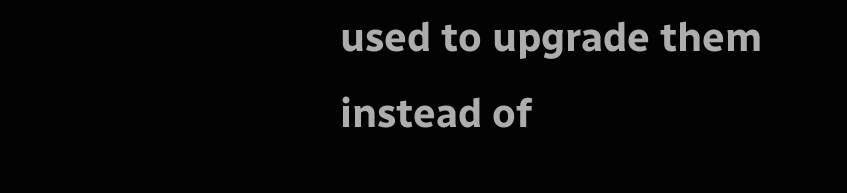used to upgrade them instead of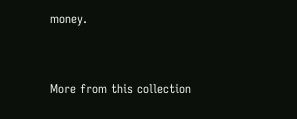money.


More from this collection